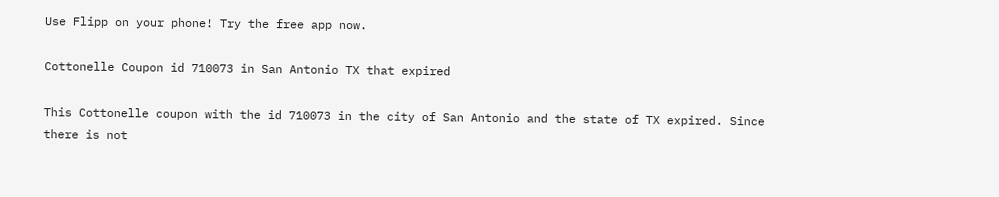Use Flipp on your phone! Try the free app now.

Cottonelle Coupon id 710073 in San Antonio TX that expired

This Cottonelle coupon with the id 710073 in the city of San Antonio and the state of TX expired. Since there is not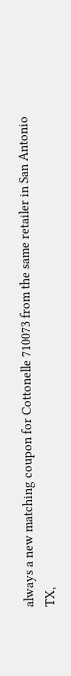always a new matching coupon for Cottonelle 710073 from the same retailer in San Antonio TX,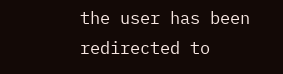the user has been redirected to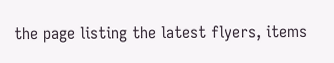the page listing the latest flyers, items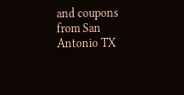and coupons from San Antonio TX